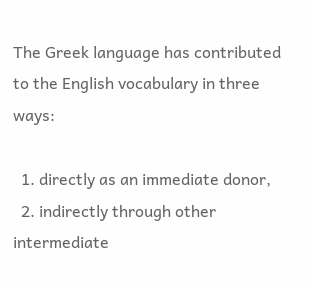The Greek language has contributed to the English vocabulary in three ways:

  1. directly as an immediate donor,
  2. indirectly through other intermediate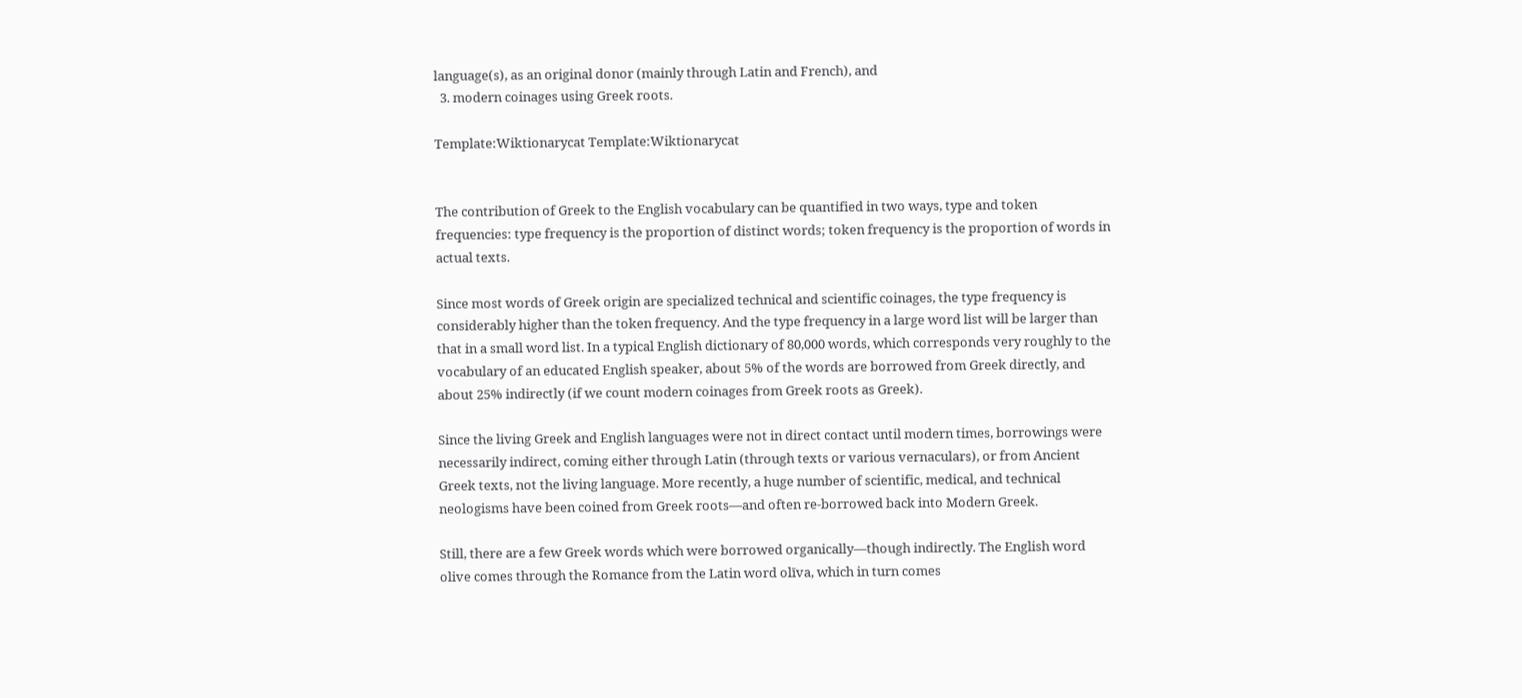language(s), as an original donor (mainly through Latin and French), and
  3. modern coinages using Greek roots.

Template:Wiktionarycat Template:Wiktionarycat


The contribution of Greek to the English vocabulary can be quantified in two ways, type and token frequencies: type frequency is the proportion of distinct words; token frequency is the proportion of words in actual texts.

Since most words of Greek origin are specialized technical and scientific coinages, the type frequency is considerably higher than the token frequency. And the type frequency in a large word list will be larger than that in a small word list. In a typical English dictionary of 80,000 words, which corresponds very roughly to the vocabulary of an educated English speaker, about 5% of the words are borrowed from Greek directly, and about 25% indirectly (if we count modern coinages from Greek roots as Greek).

Since the living Greek and English languages were not in direct contact until modern times, borrowings were necessarily indirect, coming either through Latin (through texts or various vernaculars), or from Ancient Greek texts, not the living language. More recently, a huge number of scientific, medical, and technical neologisms have been coined from Greek roots—and often re-borrowed back into Modern Greek.

Still, there are a few Greek words which were borrowed organically—though indirectly. The English word olive comes through the Romance from the Latin word olīva, which in turn comes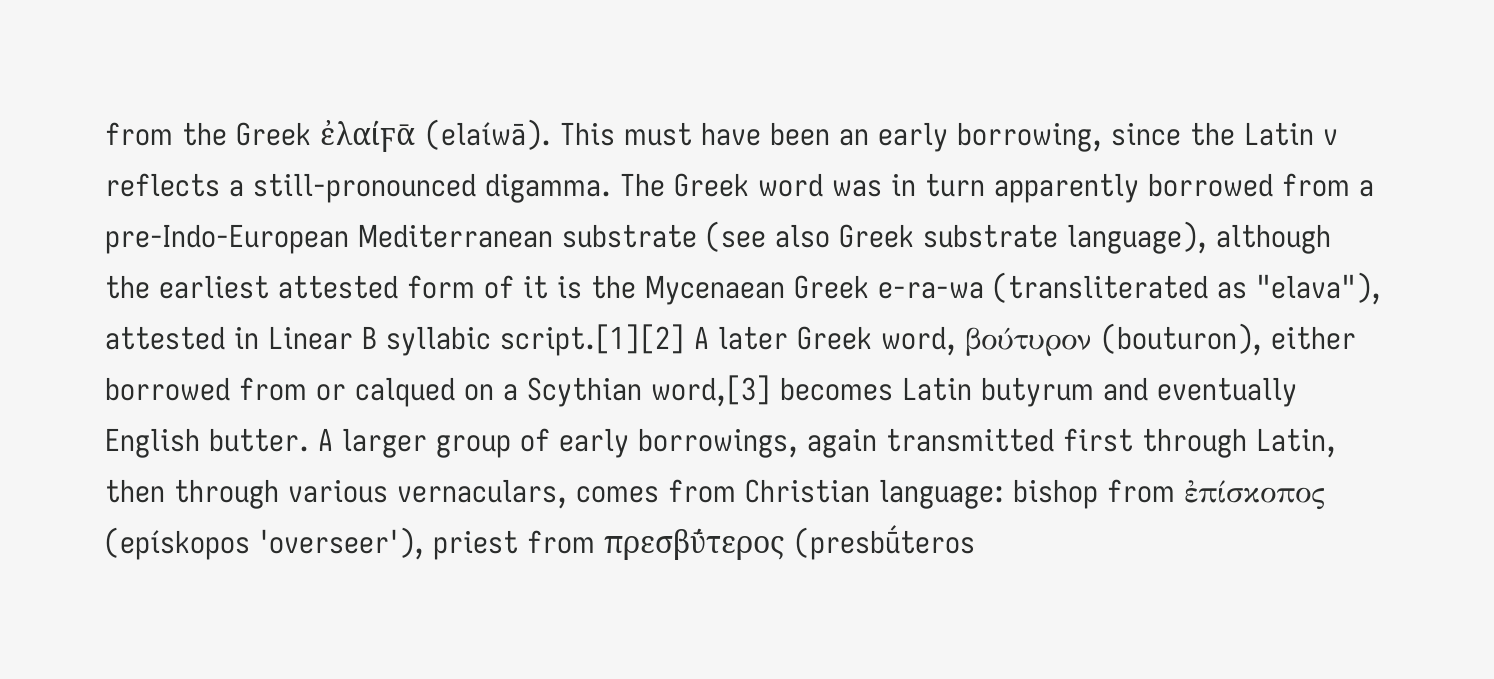from the Greek ἐλαίϝᾱ (elaíwā). This must have been an early borrowing, since the Latin v reflects a still-pronounced digamma. The Greek word was in turn apparently borrowed from a pre-Indo-European Mediterranean substrate (see also Greek substrate language), although the earliest attested form of it is the Mycenaean Greek e-ra-wa (transliterated as "elava"), attested in Linear B syllabic script.[1][2] A later Greek word, βούτυρον (bouturon), either borrowed from or calqued on a Scythian word,[3] becomes Latin butyrum and eventually English butter. A larger group of early borrowings, again transmitted first through Latin, then through various vernaculars, comes from Christian language: bishop from ἐπίσκοπος (epískopos 'overseer'), priest from πρεσβύ̄τερος (presbū́teros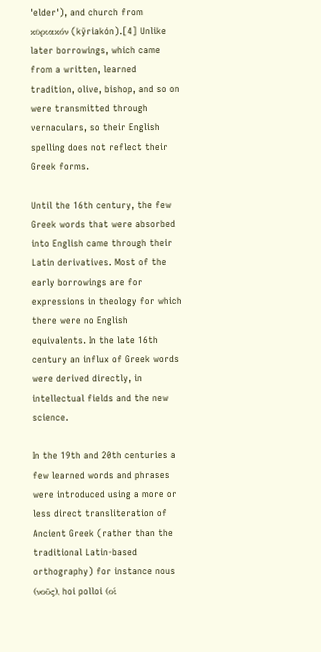'elder'), and church from κῡριακόν (kȳriakón).[4] Unlike later borrowings, which came from a written, learned tradition, olive, bishop, and so on were transmitted through vernaculars, so their English spelling does not reflect their Greek forms.

Until the 16th century, the few Greek words that were absorbed into English came through their Latin derivatives. Most of the early borrowings are for expressions in theology for which there were no English equivalents. In the late 16th century an influx of Greek words were derived directly, in intellectual fields and the new science.

In the 19th and 20th centuries a few learned words and phrases were introduced using a more or less direct transliteration of Ancient Greek (rather than the traditional Latin-based orthography) for instance nous (νοῦς), hoi polloi (οἱ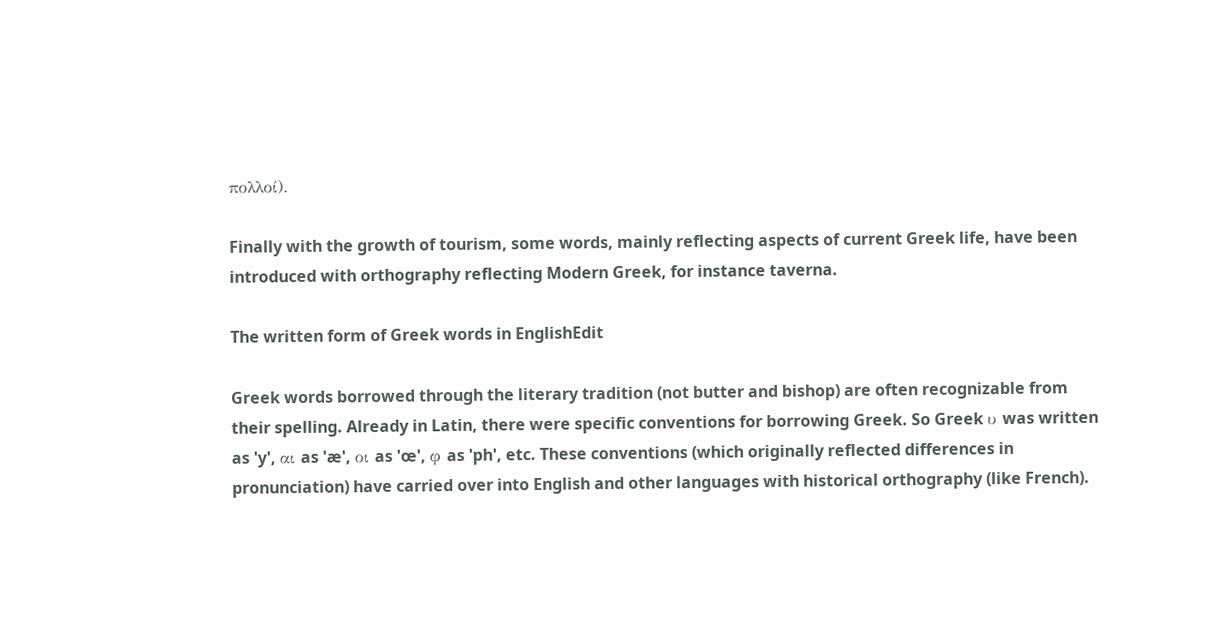πολλοί).

Finally with the growth of tourism, some words, mainly reflecting aspects of current Greek life, have been introduced with orthography reflecting Modern Greek, for instance taverna.

The written form of Greek words in EnglishEdit

Greek words borrowed through the literary tradition (not butter and bishop) are often recognizable from their spelling. Already in Latin, there were specific conventions for borrowing Greek. So Greek υ was written as 'y', αι as 'æ', οι as 'œ', φ as 'ph', etc. These conventions (which originally reflected differences in pronunciation) have carried over into English and other languages with historical orthography (like French).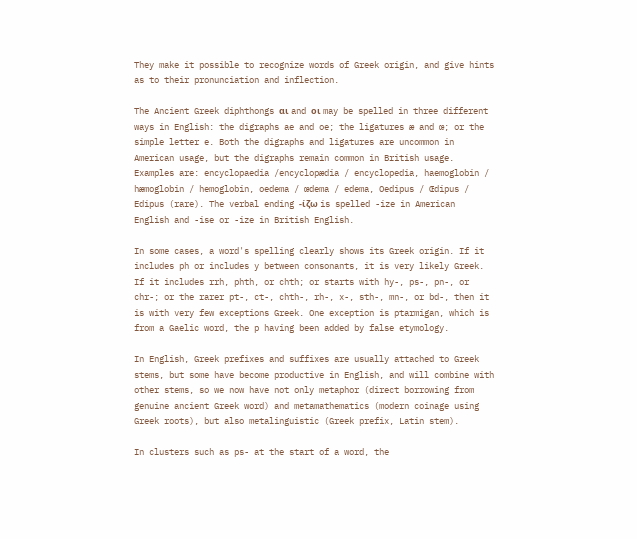They make it possible to recognize words of Greek origin, and give hints as to their pronunciation and inflection.

The Ancient Greek diphthongs αι and οι may be spelled in three different ways in English: the digraphs ae and oe; the ligatures æ and œ; or the simple letter e. Both the digraphs and ligatures are uncommon in American usage, but the digraphs remain common in British usage. Examples are: encyclopaedia /encyclopædia / encyclopedia, haemoglobin / hæmoglobin / hemoglobin, oedema / œdema / edema, Oedipus / Œdipus / Edipus (rare). The verbal ending -ίζω is spelled -ize in American English and -ise or -ize in British English.

In some cases, a word's spelling clearly shows its Greek origin. If it includes ph or includes y between consonants, it is very likely Greek. If it includes rrh, phth, or chth; or starts with hy-, ps-, pn-, or chr-; or the rarer pt-, ct-, chth-, rh-, x-, sth-, mn-, or bd-, then it is with very few exceptions Greek. One exception is ptarmigan, which is from a Gaelic word, the p having been added by false etymology.

In English, Greek prefixes and suffixes are usually attached to Greek stems, but some have become productive in English, and will combine with other stems, so we now have not only metaphor (direct borrowing from genuine ancient Greek word) and metamathematics (modern coinage using Greek roots), but also metalinguistic (Greek prefix, Latin stem).

In clusters such as ps- at the start of a word, the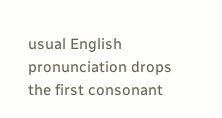usual English pronunciation drops the first consonant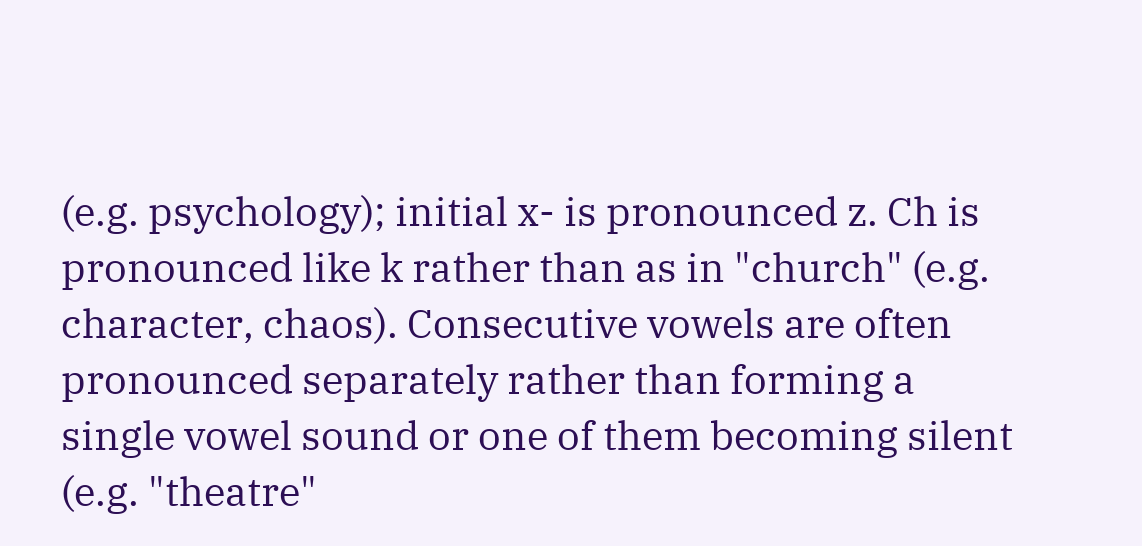(e.g. psychology); initial x- is pronounced z. Ch is pronounced like k rather than as in "church" (e.g. character, chaos). Consecutive vowels are often pronounced separately rather than forming a single vowel sound or one of them becoming silent (e.g. "theatre"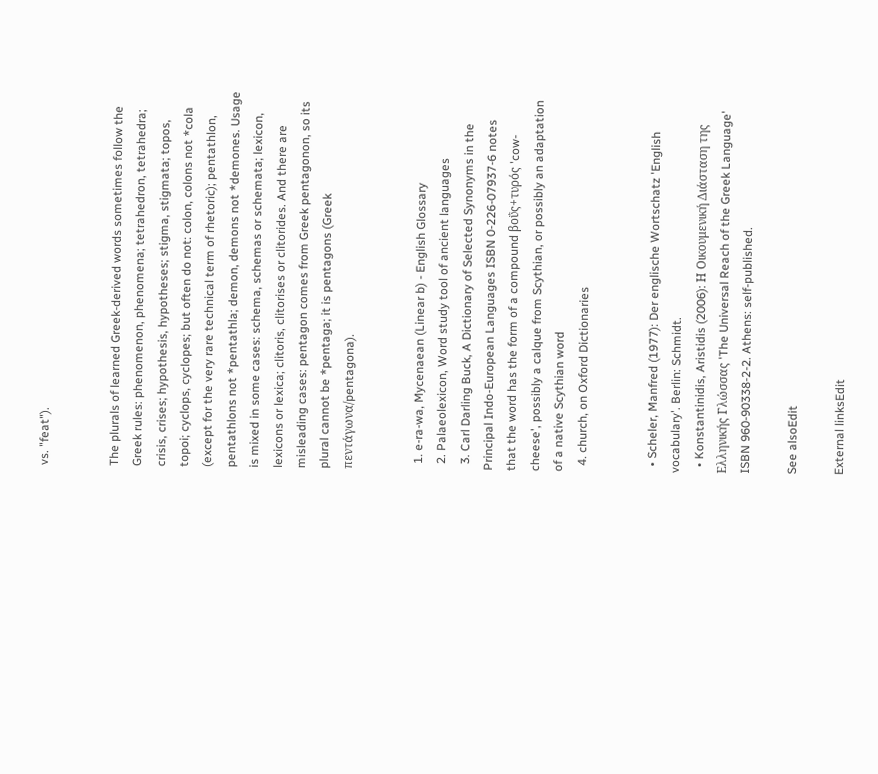vs. "feat").


The plurals of learned Greek-derived words sometimes follow the Greek rules: phenomenon, phenomena; tetrahedron, tetrahedra; crisis, crises; hypothesis, hypotheses; stigma, stigmata; topos, topoi; cyclops, cyclopes; but often do not: colon, colons not *cola (except for the very rare technical term of rhetoric); pentathlon, pentathlons not *pentathla; demon, demons not *demones. Usage is mixed in some cases: schema, schemas or schemata; lexicon, lexicons or lexica; clitoris, clitorises or clitorides. And there are misleading cases: pentagon comes from Greek pentagonon, so its plural cannot be *pentaga; it is pentagons (Greek πεντάγωνα/pentagona).


  1. e-ra-wa, Mycenaean (Linear b) - English Glossary
  2. Palaeolexicon, Word study tool of ancient languages
  3. Carl Darling Buck, A Dictionary of Selected Synonyms in the Principal Indo-European Languages ISBN 0-226-07937-6 notes that the word has the form of a compound βοΰς+τυρός 'cow-cheese', possibly a calque from Scythian, or possibly an adaptation of a native Scythian word
  4. church, on Oxford Dictionaries


  • Scheler, Manfred (1977): Der englische Wortschatz 'English vocabulary'. Berlin: Schmidt.
  • Konstantinidis, Aristidis (2006): Η Οικουμενική Διάσταση της Ελληνικής Γλώσσας 'The Universal Reach of the Greek Language' ISBN 960-90338-2-2. Athens: self-published.

See alsoEdit

External linksEdit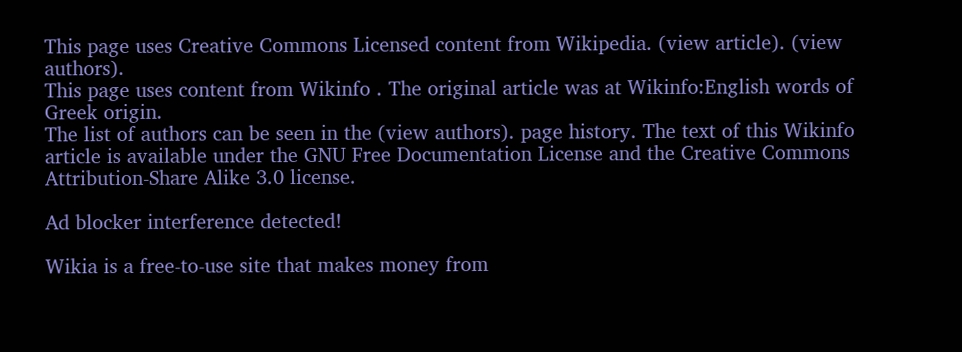This page uses Creative Commons Licensed content from Wikipedia. (view article). (view authors).
This page uses content from Wikinfo . The original article was at Wikinfo:English words of Greek origin.
The list of authors can be seen in the (view authors). page history. The text of this Wikinfo article is available under the GNU Free Documentation License and the Creative Commons Attribution-Share Alike 3.0 license.

Ad blocker interference detected!

Wikia is a free-to-use site that makes money from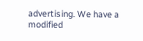advertising. We have a modified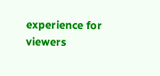experience for viewers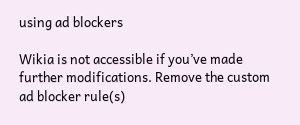using ad blockers

Wikia is not accessible if you’ve made further modifications. Remove the custom ad blocker rule(s)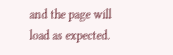and the page will load as expected.